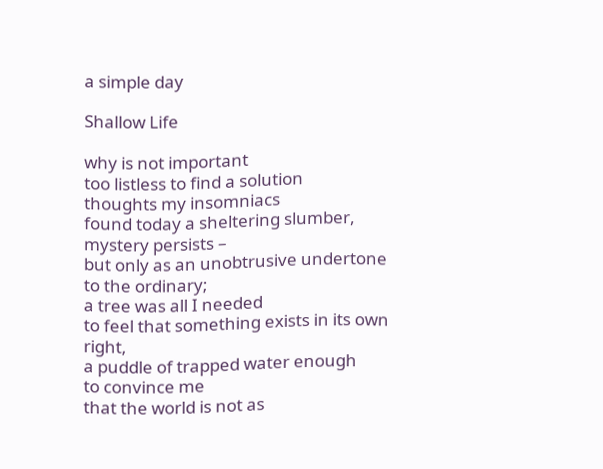a simple day

Shallow Life

why is not important
too listless to find a solution
thoughts my insomniacs
found today a sheltering slumber,
mystery persists –
but only as an unobtrusive undertone to the ordinary;
a tree was all I needed
to feel that something exists in its own right,
a puddle of trapped water enough
to convince me
that the world is not as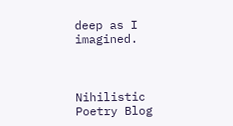deep as I imagined.



Nihilistic Poetry Blog